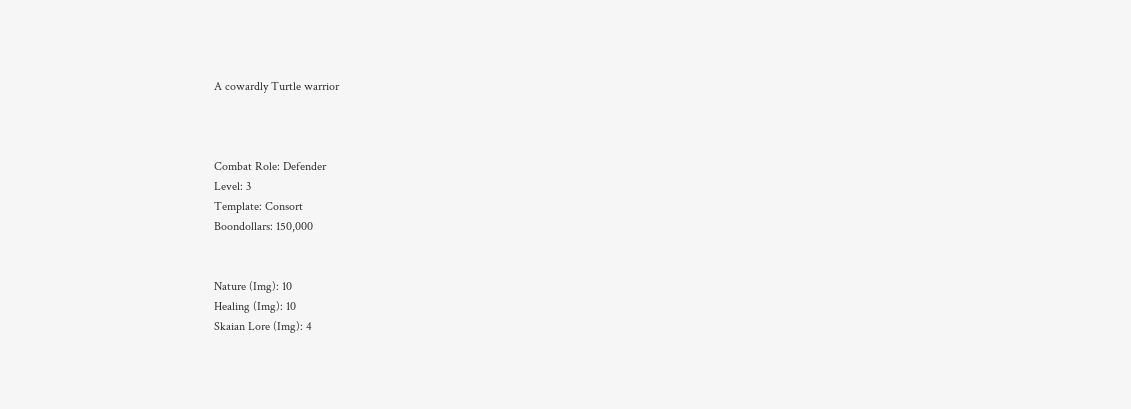A cowardly Turtle warrior



Combat Role: Defender
Level: 3
Template: Consort
Boondollars: 150,000


Nature (Img): 10
Healing (Img): 10
Skaian Lore (Img): 4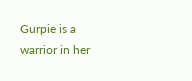Gurpie is a warrior in her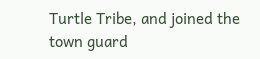Turtle Tribe, and joined the town guard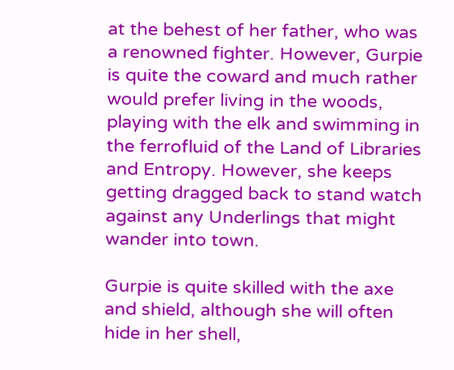at the behest of her father, who was a renowned fighter. However, Gurpie is quite the coward and much rather would prefer living in the woods, playing with the elk and swimming in the ferrofluid of the Land of Libraries and Entropy. However, she keeps getting dragged back to stand watch against any Underlings that might wander into town.

Gurpie is quite skilled with the axe and shield, although she will often hide in her shell,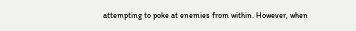attempting to poke at enemies from within. However, when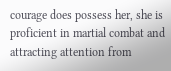courage does possess her, she is proficient in martial combat and attracting attention from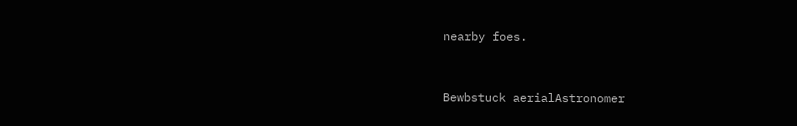nearby foes.


Bewbstuck aerialAstronomer